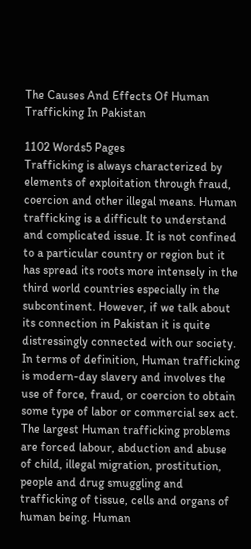The Causes And Effects Of Human Trafficking In Pakistan

1102 Words5 Pages
Trafficking is always characterized by elements of exploitation through fraud, coercion and other illegal means. Human trafficking is a difficult to understand and complicated issue. It is not confined to a particular country or region but it has spread its roots more intensely in the third world countries especially in the subcontinent. However, if we talk about its connection in Pakistan it is quite distressingly connected with our society. In terms of definition, Human trafficking is modern-day slavery and involves the use of force, fraud, or coercion to obtain some type of labor or commercial sex act. The largest Human trafficking problems are forced labour, abduction and abuse of child, illegal migration, prostitution, people and drug smuggling and trafficking of tissue, cells and organs of human being. Human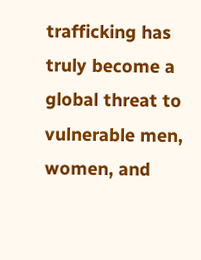trafficking has truly become a global threat to vulnerable men, women, and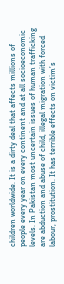children worldwide. It is a dirty deal that affects millions of people every year on every continent and at all socioeconomic levels. In Pakistan most uncertain issues of human trafficking are abduction and abuse of child, illegal migration with forced labour, prostitution. It has terrible effects on victim’s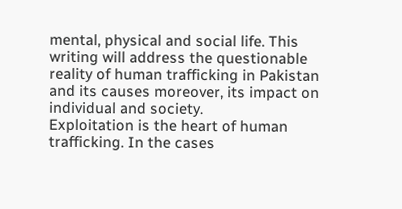mental, physical and social life. This writing will address the questionable reality of human trafficking in Pakistan and its causes moreover, its impact on individual and society.
Exploitation is the heart of human trafficking. In the cases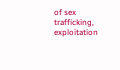of sex trafficking, exploitation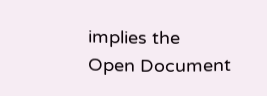implies the
Open Document